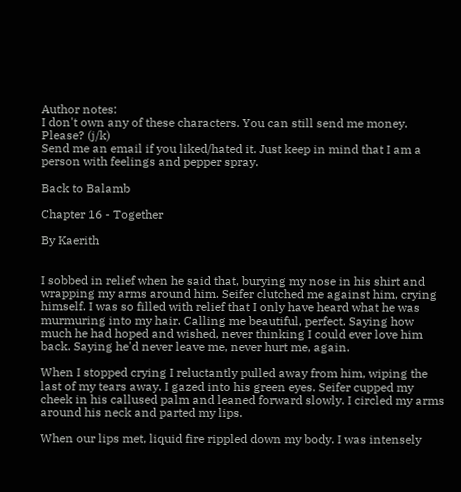Author notes:
I don't own any of these characters. You can still send me money. Please? (j/k)
Send me an email if you liked/hated it. Just keep in mind that I am a person with feelings and pepper spray.

Back to Balamb

Chapter 16 - Together

By Kaerith


I sobbed in relief when he said that, burying my nose in his shirt and wrapping my arms around him. Seifer clutched me against him, crying himself. I was so filled with relief that I only have heard what he was murmuring into my hair. Calling me beautiful, perfect. Saying how much he had hoped and wished, never thinking I could ever love him back. Saying he'd never leave me, never hurt me, again.

When I stopped crying I reluctantly pulled away from him, wiping the last of my tears away. I gazed into his green eyes. Seifer cupped my cheek in his callused palm and leaned forward slowly. I circled my arms around his neck and parted my lips.

When our lips met, liquid fire rippled down my body. I was intensely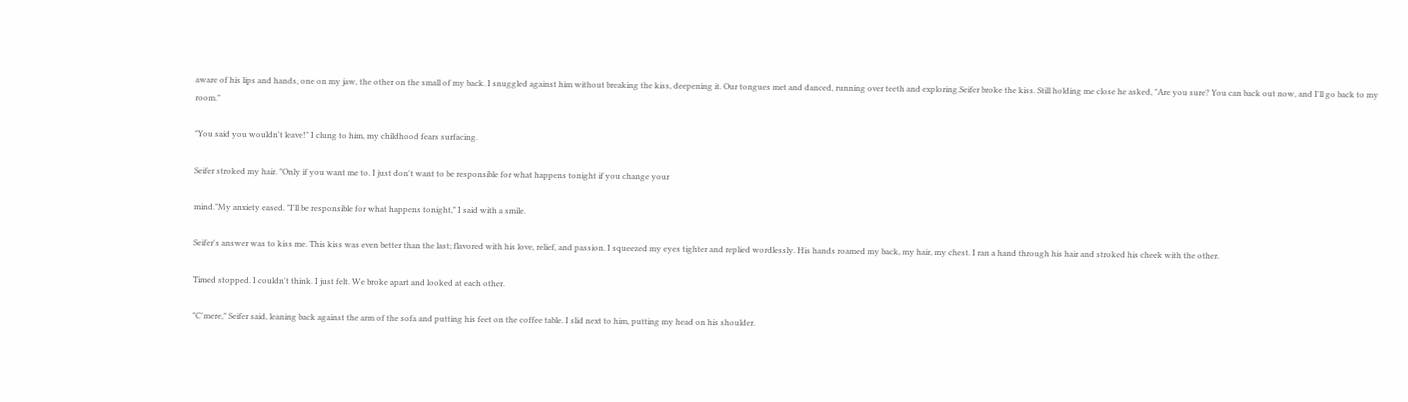aware of his lips and hands, one on my jaw, the other on the small of my back. I snuggled against him without breaking the kiss, deepening it. Our tongues met and danced, running over teeth and exploring.Seifer broke the kiss. Still holding me close he asked, "Are you sure? You can back out now, and I'll go back to my room."

"You said you wouldn't leave!" I clung to him, my childhood fears surfacing.

Seifer stroked my hair. "Only if you want me to. I just don't want to be responsible for what happens tonight if you change your

mind."My anxiety eased. "I'll be responsible for what happens tonight," I said with a smile.

Seifer's answer was to kiss me. This kiss was even better than the last; flavored with his love, relief, and passion. I squeezed my eyes tighter and replied wordlessly. His hands roamed my back, my hair, my chest. I ran a hand through his hair and stroked his cheek with the other.

Timed stopped. I couldn't think. I just felt. We broke apart and looked at each other.

"C'mere," Seifer said, leaning back against the arm of the sofa and putting his feet on the coffee table. I slid next to him, putting my head on his shoulder.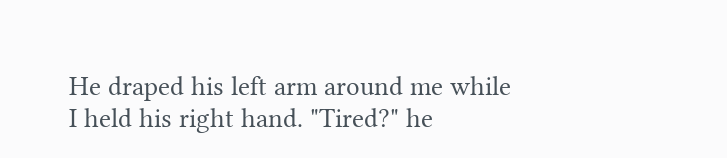He draped his left arm around me while I held his right hand. "Tired?" he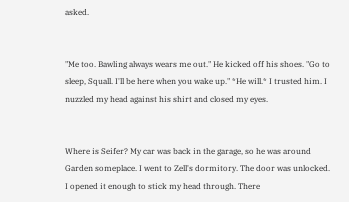asked.


"Me too. Bawling always wears me out." He kicked off his shoes. "Go to sleep, Squall. I'll be here when you wake up." *He will.* I trusted him. I nuzzled my head against his shirt and closed my eyes.


Where is Seifer? My car was back in the garage, so he was around Garden someplace. I went to Zell's dormitory. The door was unlocked. I opened it enough to stick my head through. There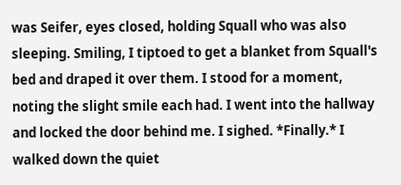was Seifer, eyes closed, holding Squall who was also sleeping. Smiling, I tiptoed to get a blanket from Squall's bed and draped it over them. I stood for a moment, noting the slight smile each had. I went into the hallway and locked the door behind me. I sighed. *Finally.* I walked down the quiet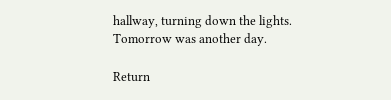hallway, turning down the lights. Tomorrow was another day.

Return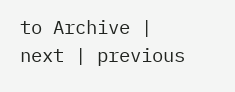to Archive | next | previous